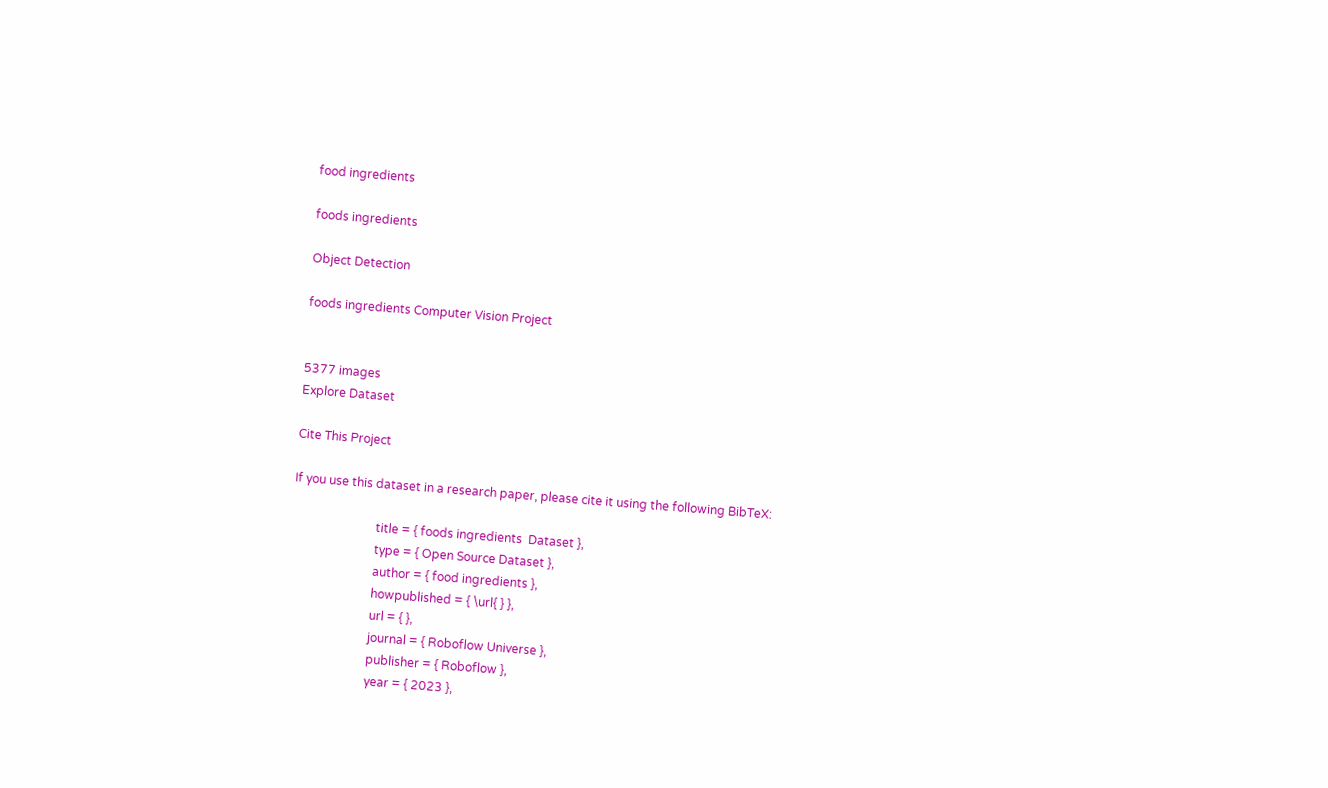food ingredients

foods ingredients

Object Detection

foods ingredients Computer Vision Project


5377 images
Explore Dataset

Cite This Project

If you use this dataset in a research paper, please cite it using the following BibTeX:

                            title = { foods ingredients  Dataset },
                            type = { Open Source Dataset },
                            author = { food ingredients },
                            howpublished = { \url{ } },
                            url = { },
                            journal = { Roboflow Universe },
                            publisher = { Roboflow },
                            year = { 2023 },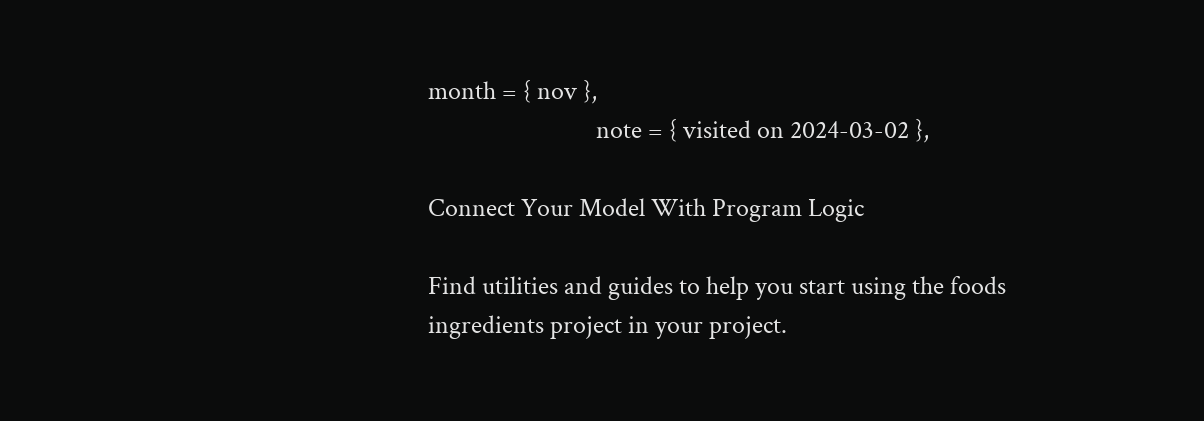month = { nov },
                            note = { visited on 2024-03-02 },

Connect Your Model With Program Logic

Find utilities and guides to help you start using the foods ingredients project in your project.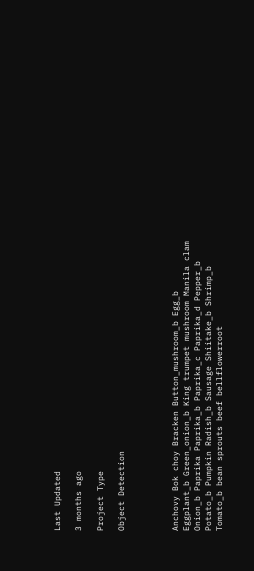Last Updated

3 months ago

Project Type

Object Detection




Anchovy Bok choy Bracken Button_mushroom_b Egg_b Eggplant_b Green_onion_b King trumpet mushroom Manila clam Onion_b Paprika Paprika_b Paprika_c Paprika_d Pepper_b Potato_b Pumpkin Radish_b Sausage Shiitake_b Shrimp_b Tomato_b bean sprouts beef bellflowerroot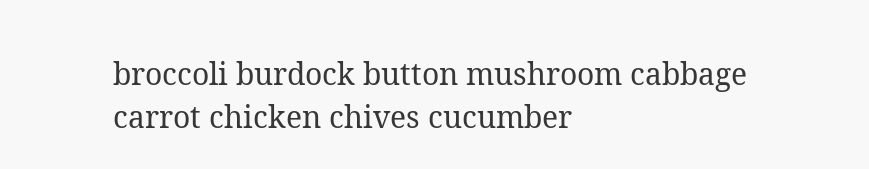broccoli burdock button mushroom cabbage carrot chicken chives cucumber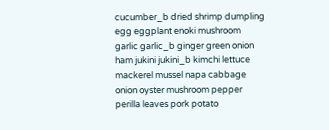cucumber_b dried shrimp dumpling egg eggplant enoki mushroom garlic garlic_b ginger green onion ham jukini jukini_b kimchi lettuce mackerel mussel napa cabbage onion oyster mushroom pepper perilla leaves pork potato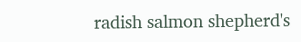radish salmon shepherd's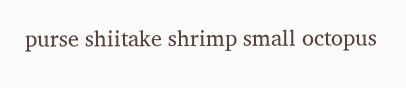purse shiitake shrimp small octopus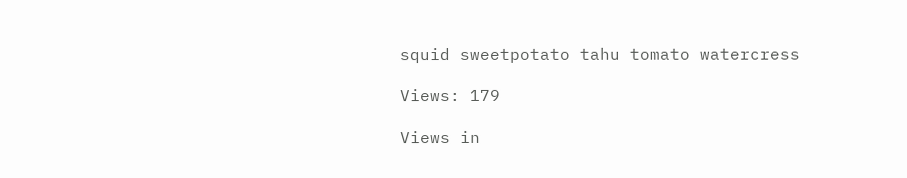squid sweetpotato tahu tomato watercress

Views: 179

Views in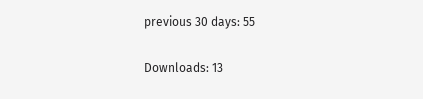previous 30 days: 55

Downloads: 13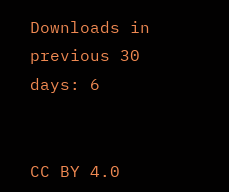Downloads in previous 30 days: 6


CC BY 4.0